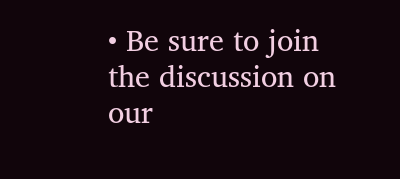• Be sure to join the discussion on our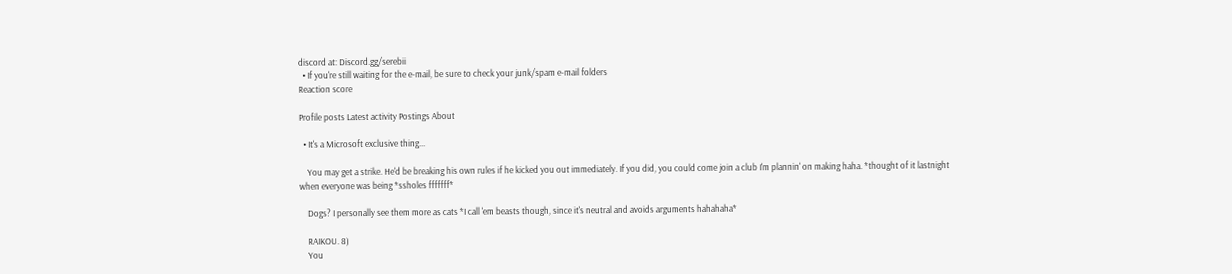discord at: Discord.gg/serebii
  • If you're still waiting for the e-mail, be sure to check your junk/spam e-mail folders
Reaction score

Profile posts Latest activity Postings About

  • It's a Microsoft exclusive thing...

    You may get a strike. He'd be breaking his own rules if he kicked you out immediately. If you did, you could come join a club I'm plannin' on making haha. *thought of it lastnight when everyone was being *ssholes fffffff*

    Dogs? I personally see them more as cats *I call 'em beasts though, since it's neutral and avoids arguments hahahaha*

    RAIKOU. 8)
    You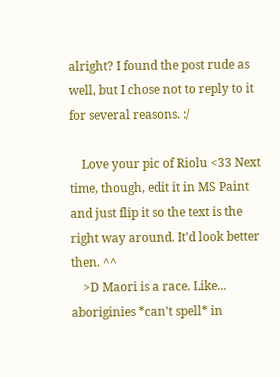alright? I found the post rude as well, but I chose not to reply to it for several reasons. :/

    Love your pic of Riolu <33 Next time, though, edit it in MS Paint and just flip it so the text is the right way around. It'd look better then. ^^
    >D Maori is a race. Like... aboriginies *can't spell* in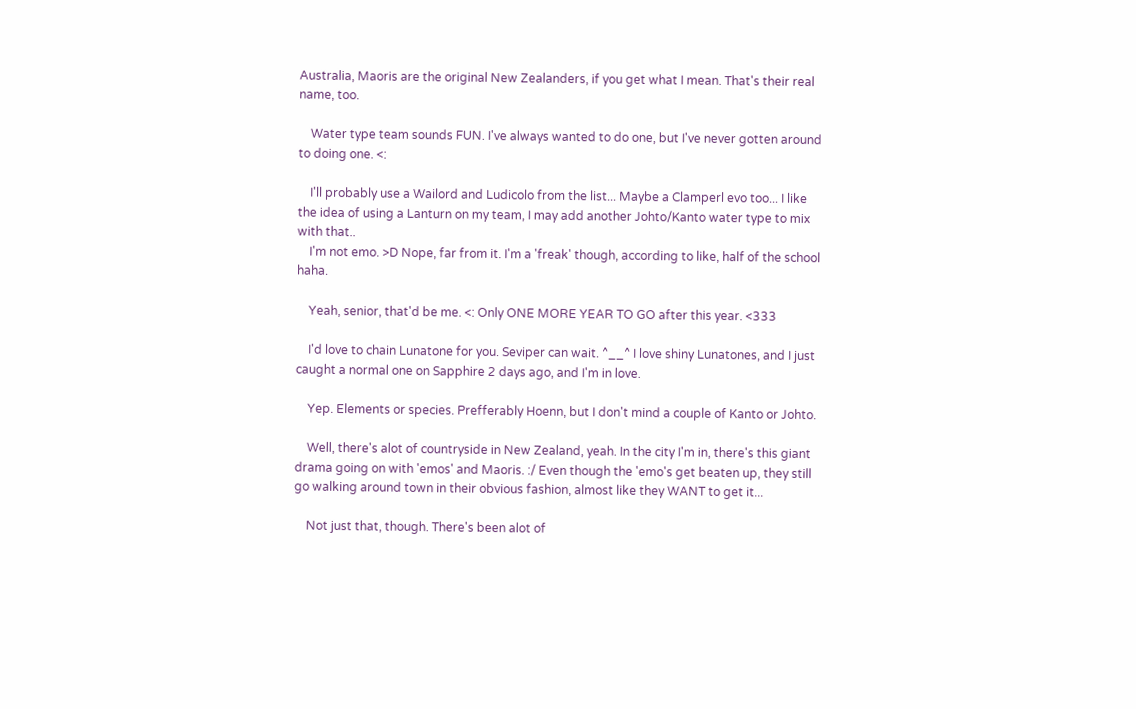Australia, Maoris are the original New Zealanders, if you get what I mean. That's their real name, too.

    Water type team sounds FUN. I've always wanted to do one, but I've never gotten around to doing one. <:

    I'll probably use a Wailord and Ludicolo from the list... Maybe a Clamperl evo too... I like the idea of using a Lanturn on my team, I may add another Johto/Kanto water type to mix with that..
    I'm not emo. >D Nope, far from it. I'm a 'freak' though, according to like, half of the school haha.

    Yeah, senior, that'd be me. <: Only ONE MORE YEAR TO GO after this year. <333

    I'd love to chain Lunatone for you. Seviper can wait. ^__^ I love shiny Lunatones, and I just caught a normal one on Sapphire 2 days ago, and I'm in love.

    Yep. Elements or species. Prefferably Hoenn, but I don't mind a couple of Kanto or Johto.

    Well, there's alot of countryside in New Zealand, yeah. In the city I'm in, there's this giant drama going on with 'emos' and Maoris. :/ Even though the 'emo's get beaten up, they still go walking around town in their obvious fashion, almost like they WANT to get it...

    Not just that, though. There's been alot of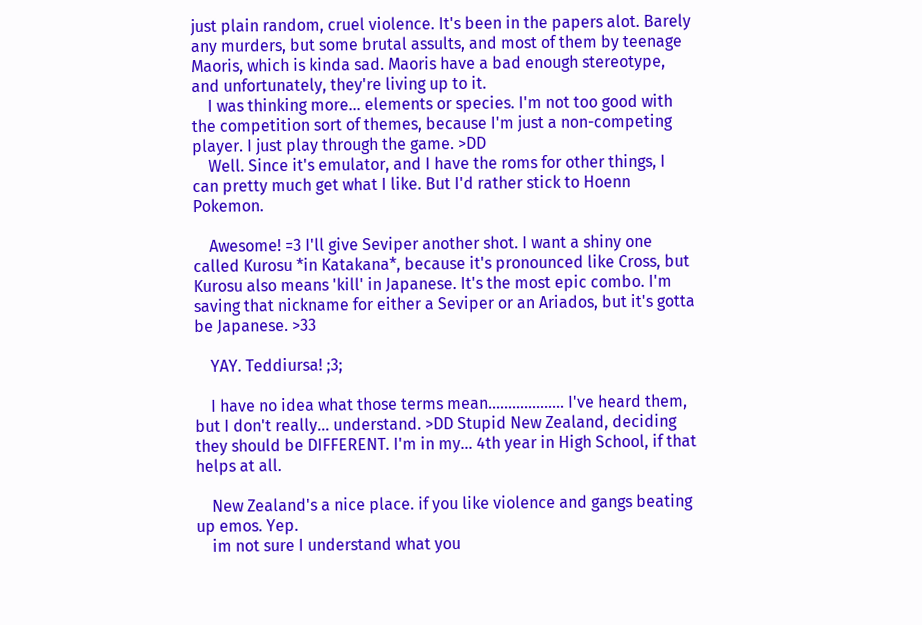just plain random, cruel violence. It's been in the papers alot. Barely any murders, but some brutal assults, and most of them by teenage Maoris, which is kinda sad. Maoris have a bad enough stereotype, and unfortunately, they're living up to it.
    I was thinking more... elements or species. I'm not too good with the competition sort of themes, because I'm just a non-competing player. I just play through the game. >DD
    Well. Since it's emulator, and I have the roms for other things, I can pretty much get what I like. But I'd rather stick to Hoenn Pokemon.

    Awesome! =3 I'll give Seviper another shot. I want a shiny one called Kurosu *in Katakana*, because it's pronounced like Cross, but Kurosu also means 'kill' in Japanese. It's the most epic combo. I'm saving that nickname for either a Seviper or an Ariados, but it's gotta be Japanese. >33

    YAY. Teddiursa! ;3;

    I have no idea what those terms mean................... I've heard them, but I don't really... understand. >DD Stupid New Zealand, deciding they should be DIFFERENT. I'm in my... 4th year in High School, if that helps at all.

    New Zealand's a nice place. if you like violence and gangs beating up emos. Yep.
    im not sure I understand what you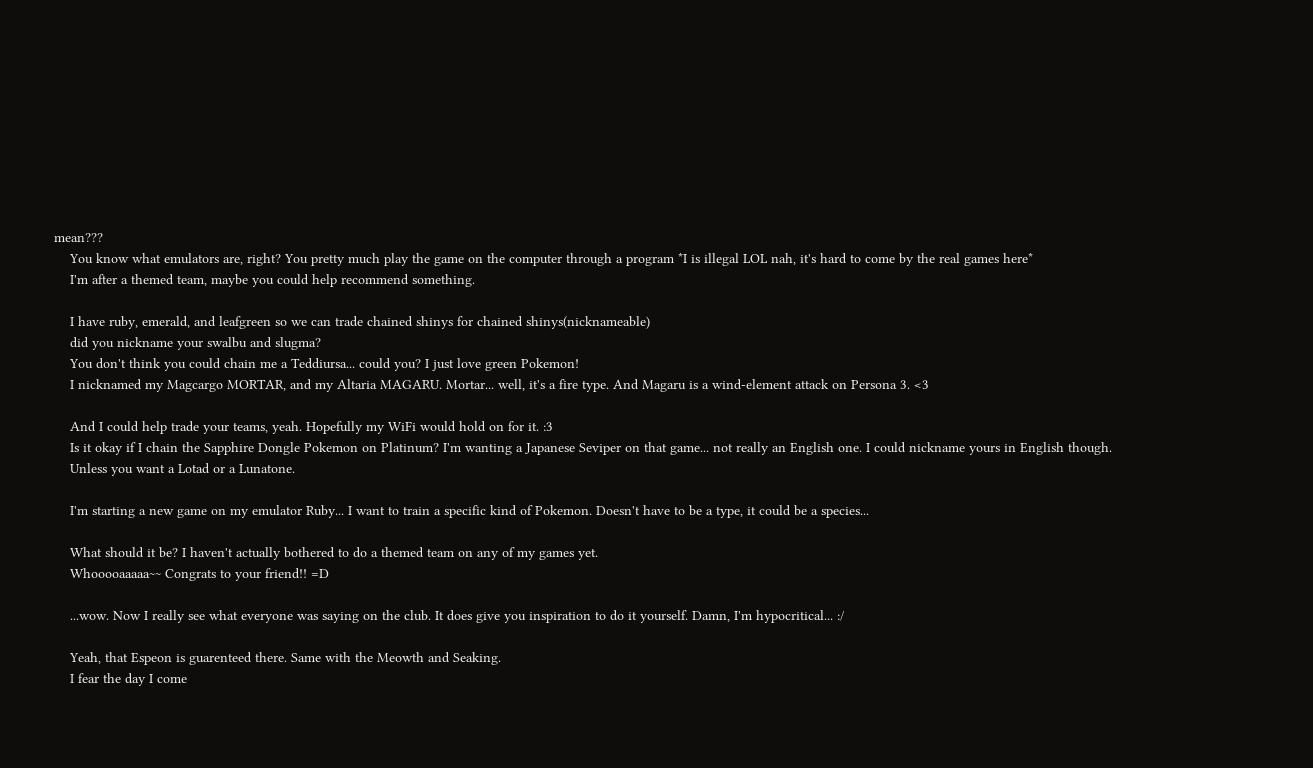mean???
    You know what emulators are, right? You pretty much play the game on the computer through a program *I is illegal LOL nah, it's hard to come by the real games here*
    I'm after a themed team, maybe you could help recommend something.

    I have ruby, emerald, and leafgreen so we can trade chained shinys for chained shinys(nicknameable)
    did you nickname your swalbu and slugma?
    You don't think you could chain me a Teddiursa... could you? I just love green Pokemon!
    I nicknamed my Magcargo MORTAR, and my Altaria MAGARU. Mortar... well, it's a fire type. And Magaru is a wind-element attack on Persona 3. <3

    And I could help trade your teams, yeah. Hopefully my WiFi would hold on for it. :3
    Is it okay if I chain the Sapphire Dongle Pokemon on Platinum? I'm wanting a Japanese Seviper on that game... not really an English one. I could nickname yours in English though.
    Unless you want a Lotad or a Lunatone.

    I'm starting a new game on my emulator Ruby... I want to train a specific kind of Pokemon. Doesn't have to be a type, it could be a species...

    What should it be? I haven't actually bothered to do a themed team on any of my games yet.
    Whooooaaaaa~~ Congrats to your friend!! =D

    ...wow. Now I really see what everyone was saying on the club. It does give you inspiration to do it yourself. Damn, I'm hypocritical... :/

    Yeah, that Espeon is guarenteed there. Same with the Meowth and Seaking.
    I fear the day I come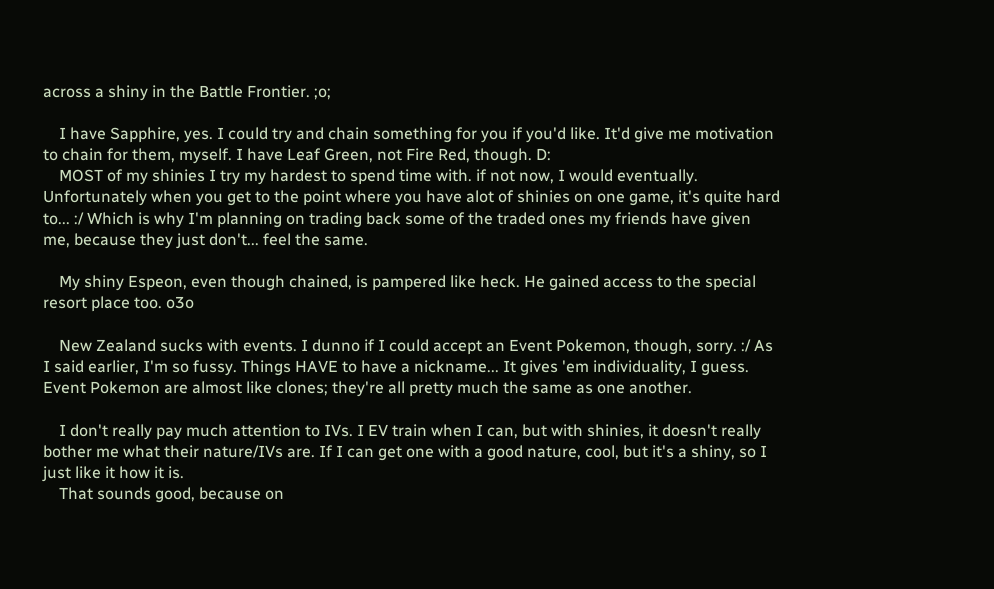across a shiny in the Battle Frontier. ;o;

    I have Sapphire, yes. I could try and chain something for you if you'd like. It'd give me motivation to chain for them, myself. I have Leaf Green, not Fire Red, though. D:
    MOST of my shinies I try my hardest to spend time with. if not now, I would eventually. Unfortunately when you get to the point where you have alot of shinies on one game, it's quite hard to... :/ Which is why I'm planning on trading back some of the traded ones my friends have given me, because they just don't... feel the same.

    My shiny Espeon, even though chained, is pampered like heck. He gained access to the special resort place too. o3o

    New Zealand sucks with events. I dunno if I could accept an Event Pokemon, though, sorry. :/ As I said earlier, I'm so fussy. Things HAVE to have a nickname... It gives 'em individuality, I guess. Event Pokemon are almost like clones; they're all pretty much the same as one another.

    I don't really pay much attention to IVs. I EV train when I can, but with shinies, it doesn't really bother me what their nature/IVs are. If I can get one with a good nature, cool, but it's a shiny, so I just like it how it is.
    That sounds good, because on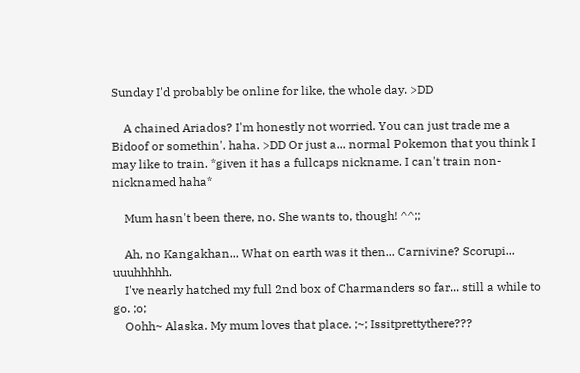Sunday I'd probably be online for like, the whole day. >DD

    A chained Ariados? I'm honestly not worried. You can just trade me a Bidoof or somethin'. haha. >DD Or just a... normal Pokemon that you think I may like to train. *given it has a fullcaps nickname. I can't train non-nicknamed haha*

    Mum hasn't been there, no. She wants to, though! ^^;;

    Ah, no Kangakhan... What on earth was it then... Carnivine? Scorupi... uuuhhhhh.
    I've nearly hatched my full 2nd box of Charmanders so far... still a while to go. ;o;
    Oohh~ Alaska. My mum loves that place. ;~; Issitprettythere???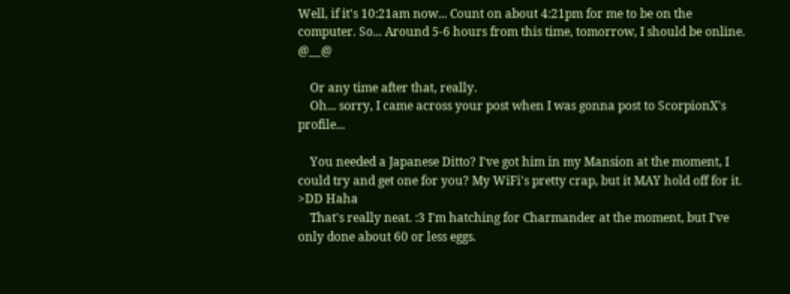Well, if it's 10:21am now... Count on about 4:21pm for me to be on the computer. So... Around 5-6 hours from this time, tomorrow, I should be online. @__@

    Or any time after that, really.
    Oh... sorry, I came across your post when I was gonna post to ScorpionX's profile...

    You needed a Japanese Ditto? I've got him in my Mansion at the moment, I could try and get one for you? My WiFi's pretty crap, but it MAY hold off for it. >DD Haha
    That's really neat. :3 I'm hatching for Charmander at the moment, but I've only done about 60 or less eggs.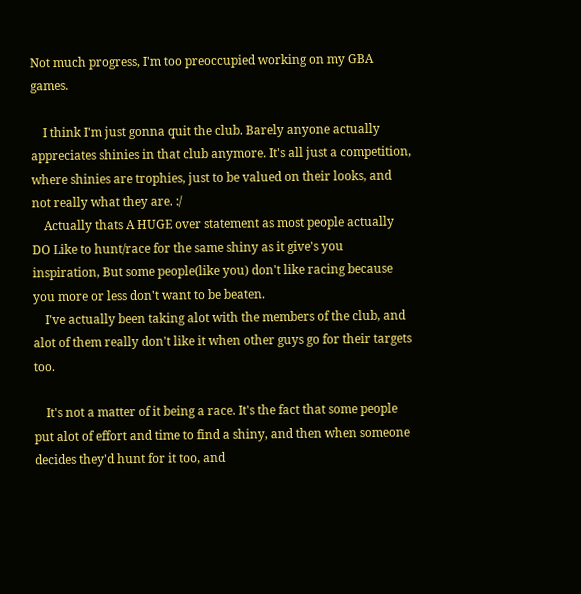Not much progress, I'm too preoccupied working on my GBA games.

    I think I'm just gonna quit the club. Barely anyone actually appreciates shinies in that club anymore. It's all just a competition, where shinies are trophies, just to be valued on their looks, and not really what they are. :/
    Actually thats A HUGE over statement as most people actually DO Like to hunt/race for the same shiny as it give's you inspiration, But some people(like you) don't like racing because you more or less don't want to be beaten.
    I've actually been taking alot with the members of the club, and alot of them really don't like it when other guys go for their targets too.

    It's not a matter of it being a race. It's the fact that some people put alot of effort and time to find a shiny, and then when someone decides they'd hunt for it too, and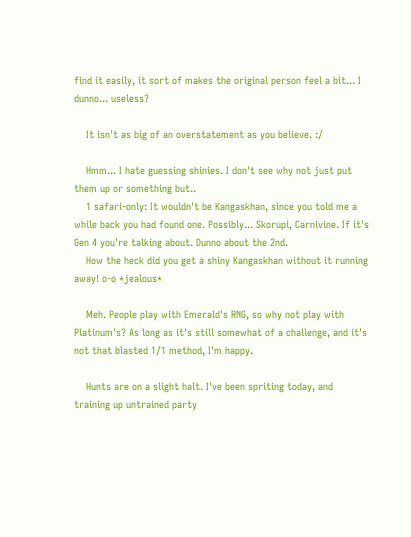find it easily, it sort of makes the original person feel a bit... I dunno... useless?

    It isn't as big of an overstatement as you believe. :/

    Hmm... I hate guessing shinies. I don't see why not just put them up or something but..
    1 safari-only: It wouldn't be Kangaskhan, since you told me a while back you had found one. Possibly... Skorupi, Carnivine. If it's Gen 4 you're talking about. Dunno about the 2nd.
    How the heck did you get a shiny Kangaskhan without it running away! o-o *jealous*

    Meh. People play with Emerald's RNG, so why not play with Platinum's? As long as it's still somewhat of a challenge, and it's not that blasted 1/1 method, I'm happy.

    Hunts are on a slight halt. I've been spriting today, and training up untrained party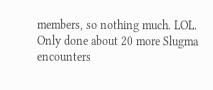members, so nothing much. LOL. Only done about 20 more Slugma encounters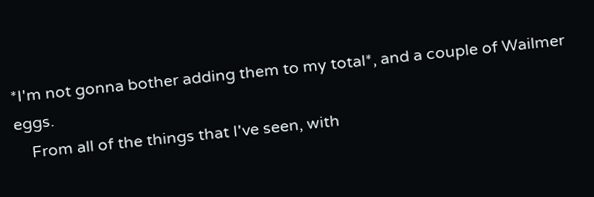*I'm not gonna bother adding them to my total*, and a couple of Wailmer eggs.
    From all of the things that I've seen, with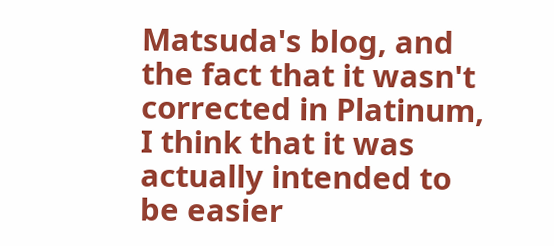Matsuda's blog, and the fact that it wasn't corrected in Platinum, I think that it was actually intended to be easier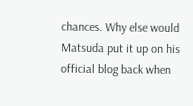chances. Why else would Matsuda put it up on his official blog back when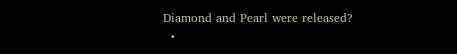Diamond and Pearl were released?
  •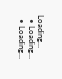Loading…
  • Loading…
  • Loading…